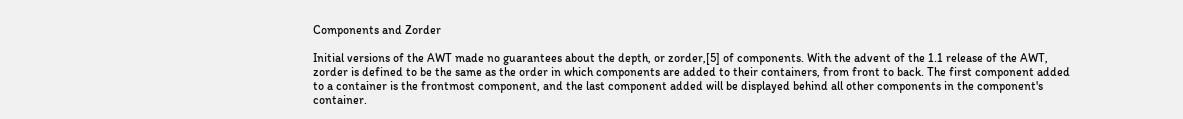Components and Zorder

Initial versions of the AWT made no guarantees about the depth, or zorder,[5] of components. With the advent of the 1.1 release of the AWT, zorder is defined to be the same as the order in which components are added to their containers, from front to back. The first component added to a container is the frontmost component, and the last component added will be displayed behind all other components in the component's container.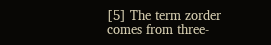[5] The term zorder comes from three-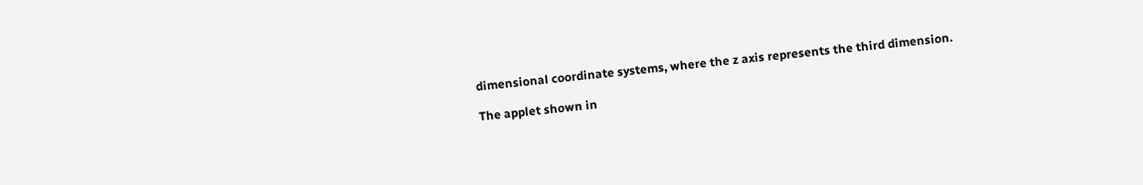dimensional coordinate systems, where the z axis represents the third dimension.

The applet shown in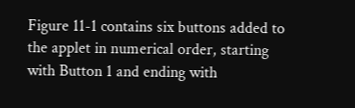Figure 11-1 contains six buttons added to the applet in numerical order, starting with Button 1 and ending with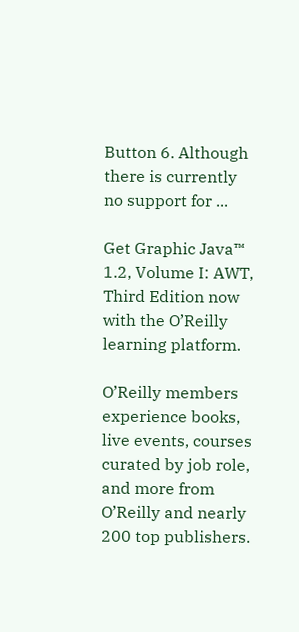Button 6. Although there is currently no support for ...

Get Graphic Java™ 1.2, Volume I: AWT, Third Edition now with the O’Reilly learning platform.

O’Reilly members experience books, live events, courses curated by job role, and more from O’Reilly and nearly 200 top publishers.